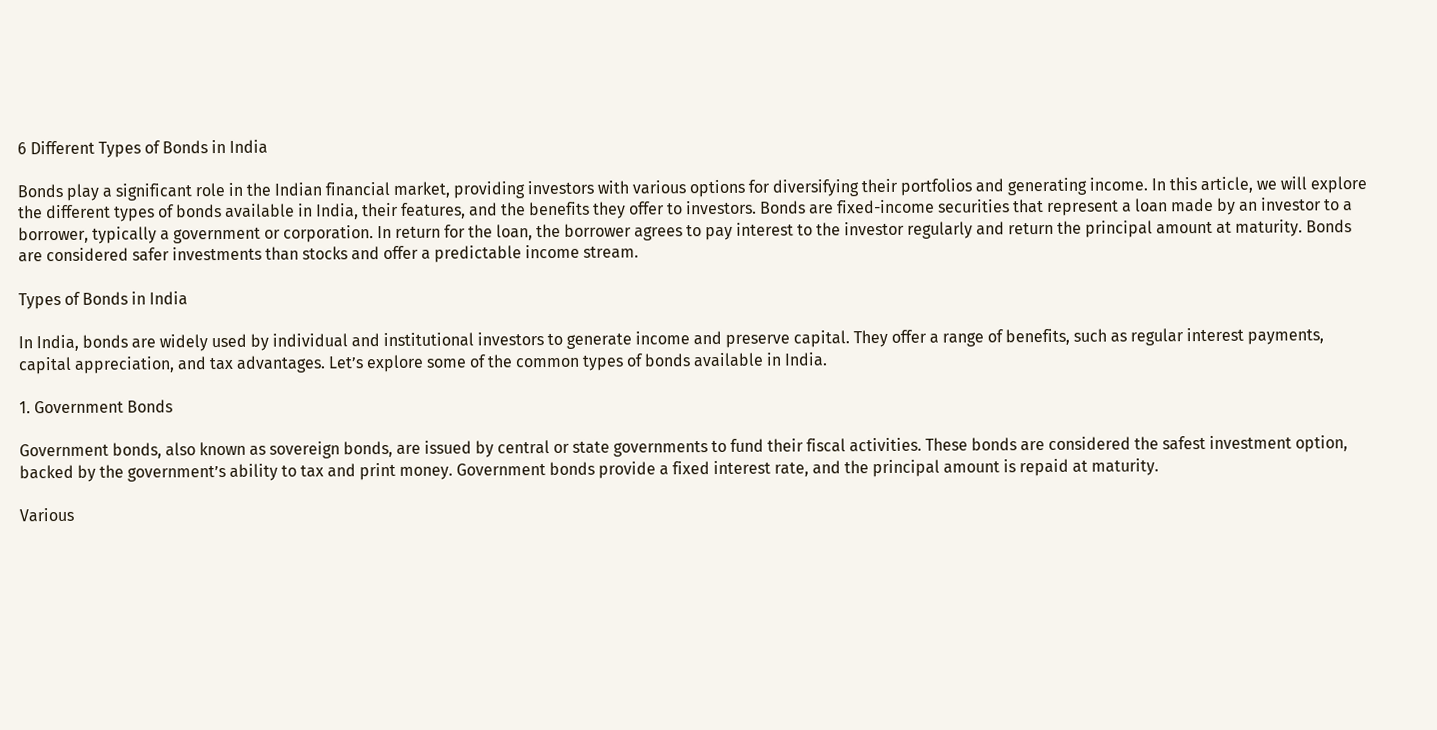6 Different Types of Bonds in India

Bonds play a significant role in the Indian financial market, providing investors with various options for diversifying their portfolios and generating income. In this article, we will explore the different types of bonds available in India, their features, and the benefits they offer to investors. Bonds are fixed-income securities that represent a loan made by an investor to a borrower, typically a government or corporation. In return for the loan, the borrower agrees to pay interest to the investor regularly and return the principal amount at maturity. Bonds are considered safer investments than stocks and offer a predictable income stream.

Types of Bonds in India

In India, bonds are widely used by individual and institutional investors to generate income and preserve capital. They offer a range of benefits, such as regular interest payments, capital appreciation, and tax advantages. Let’s explore some of the common types of bonds available in India.

1. Government Bonds

Government bonds, also known as sovereign bonds, are issued by central or state governments to fund their fiscal activities. These bonds are considered the safest investment option, backed by the government’s ability to tax and print money. Government bonds provide a fixed interest rate, and the principal amount is repaid at maturity.

Various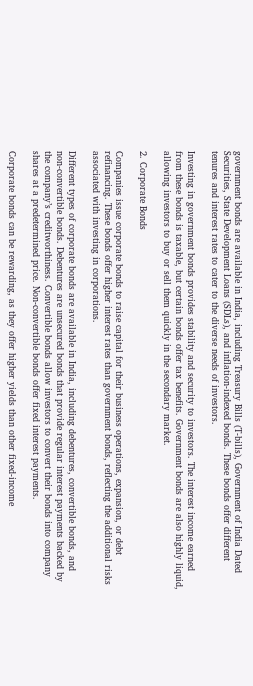government bonds are available in India, including Treasury Bills (T-bills), Government of India Dated Securities, State Development Loans (SDLs), and inflation-indexed bonds. These bonds offer different tenures and interest rates to cater to the diverse needs of investors.

Investing in government bonds provides stability and security to investors. The interest income earned from these bonds is taxable, but certain bonds offer tax benefits. Government bonds are also highly liquid, allowing investors to buy or sell them quickly in the secondary market.

2. Corporate Bonds

Companies issue corporate bonds to raise capital for their business operations, expansion, or debt refinancing. These bonds offer higher interest rates than government bonds, reflecting the additional risks associated with investing in corporations.

Different types of corporate bonds are available in India, including debentures, convertible bonds, and non-convertible bonds. Debentures are unsecured bonds that provide regular interest payments backed by the company’s creditworthiness. Convertible bonds allow investors to convert their bonds into company shares at a predetermined price. Non-convertible bonds offer fixed interest payments.

Corporate bonds can be rewarding, as they offer higher yields than other fixed-income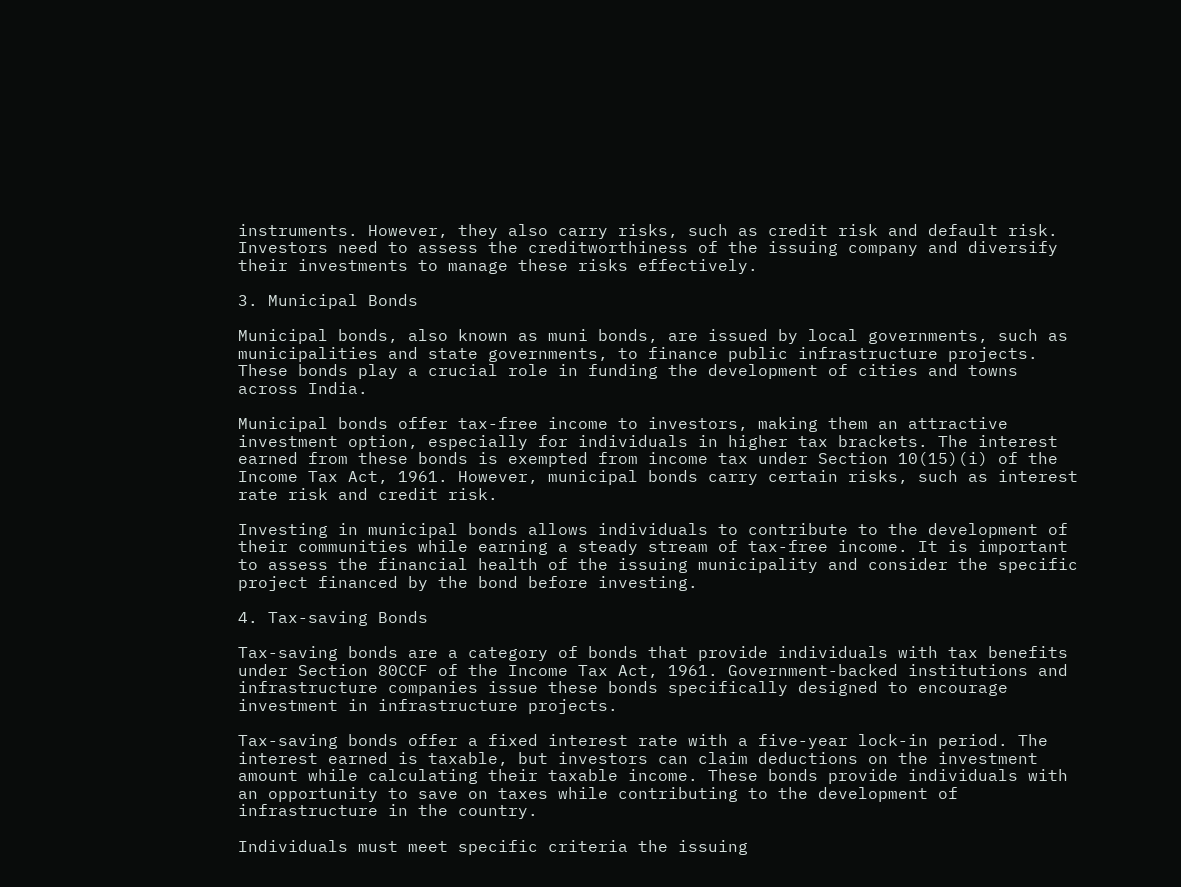instruments. However, they also carry risks, such as credit risk and default risk. Investors need to assess the creditworthiness of the issuing company and diversify their investments to manage these risks effectively.

3. Municipal Bonds

Municipal bonds, also known as muni bonds, are issued by local governments, such as municipalities and state governments, to finance public infrastructure projects. These bonds play a crucial role in funding the development of cities and towns across India.

Municipal bonds offer tax-free income to investors, making them an attractive investment option, especially for individuals in higher tax brackets. The interest earned from these bonds is exempted from income tax under Section 10(15)(i) of the Income Tax Act, 1961. However, municipal bonds carry certain risks, such as interest rate risk and credit risk.

Investing in municipal bonds allows individuals to contribute to the development of their communities while earning a steady stream of tax-free income. It is important to assess the financial health of the issuing municipality and consider the specific project financed by the bond before investing.

4. Tax-saving Bonds

Tax-saving bonds are a category of bonds that provide individuals with tax benefits under Section 80CCF of the Income Tax Act, 1961. Government-backed institutions and infrastructure companies issue these bonds specifically designed to encourage investment in infrastructure projects.

Tax-saving bonds offer a fixed interest rate with a five-year lock-in period. The interest earned is taxable, but investors can claim deductions on the investment amount while calculating their taxable income. These bonds provide individuals with an opportunity to save on taxes while contributing to the development of infrastructure in the country.

Individuals must meet specific criteria the issuing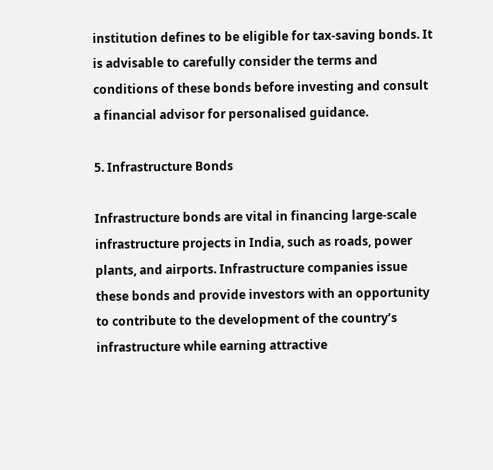institution defines to be eligible for tax-saving bonds. It is advisable to carefully consider the terms and conditions of these bonds before investing and consult a financial advisor for personalised guidance.

5. Infrastructure Bonds

Infrastructure bonds are vital in financing large-scale infrastructure projects in India, such as roads, power plants, and airports. Infrastructure companies issue these bonds and provide investors with an opportunity to contribute to the development of the country’s infrastructure while earning attractive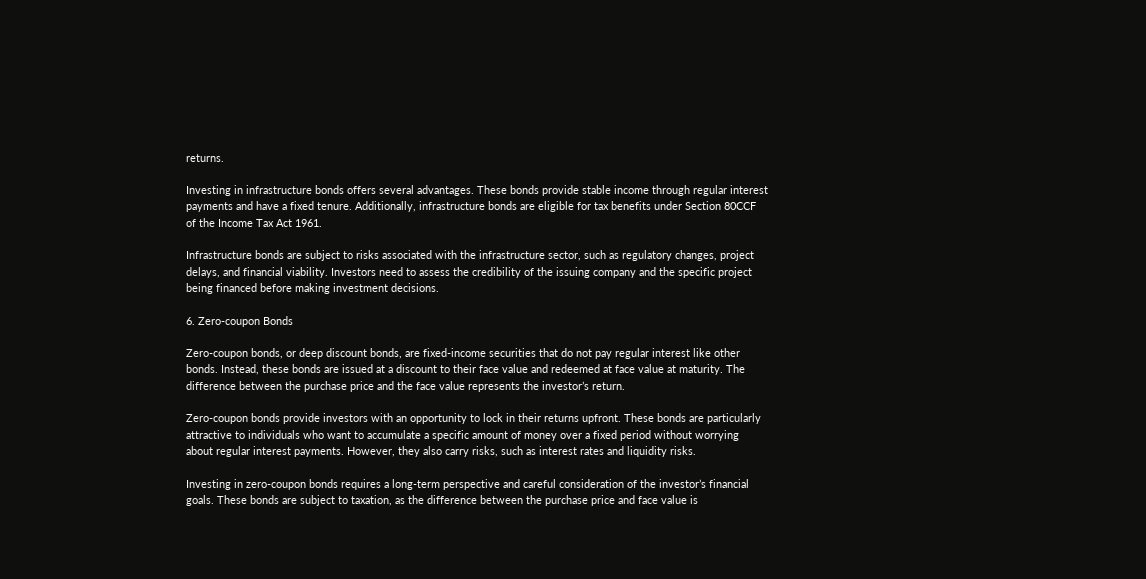returns.

Investing in infrastructure bonds offers several advantages. These bonds provide stable income through regular interest payments and have a fixed tenure. Additionally, infrastructure bonds are eligible for tax benefits under Section 80CCF of the Income Tax Act 1961.

Infrastructure bonds are subject to risks associated with the infrastructure sector, such as regulatory changes, project delays, and financial viability. Investors need to assess the credibility of the issuing company and the specific project being financed before making investment decisions.

6. Zero-coupon Bonds

Zero-coupon bonds, or deep discount bonds, are fixed-income securities that do not pay regular interest like other bonds. Instead, these bonds are issued at a discount to their face value and redeemed at face value at maturity. The difference between the purchase price and the face value represents the investor’s return.

Zero-coupon bonds provide investors with an opportunity to lock in their returns upfront. These bonds are particularly attractive to individuals who want to accumulate a specific amount of money over a fixed period without worrying about regular interest payments. However, they also carry risks, such as interest rates and liquidity risks.

Investing in zero-coupon bonds requires a long-term perspective and careful consideration of the investor’s financial goals. These bonds are subject to taxation, as the difference between the purchase price and face value is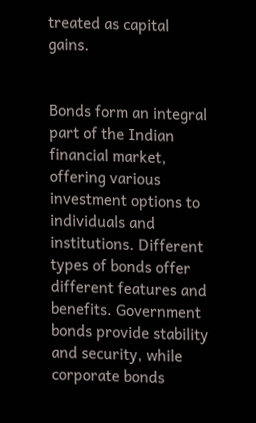treated as capital gains.


Bonds form an integral part of the Indian financial market, offering various investment options to individuals and institutions. Different types of bonds offer different features and benefits. Government bonds provide stability and security, while corporate bonds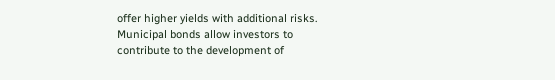offer higher yields with additional risks. Municipal bonds allow investors to contribute to the development of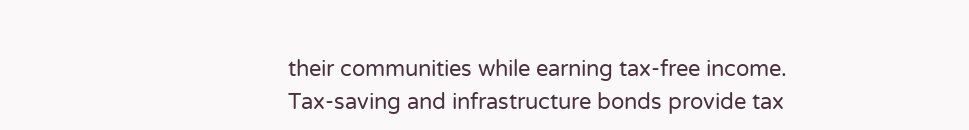their communities while earning tax-free income. Tax-saving and infrastructure bonds provide tax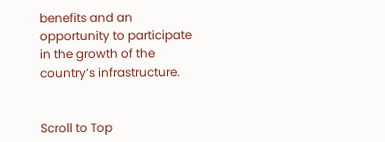benefits and an opportunity to participate in the growth of the country’s infrastructure.


Scroll to Top